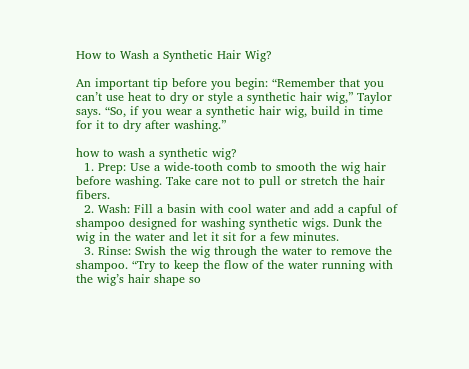How to Wash a Synthetic Hair Wig?

An important tip before you begin: “Remember that you can’t use heat to dry or style a synthetic hair wig,” Taylor says. “So, if you wear a synthetic hair wig, build in time for it to dry after washing.”

how to wash a synthetic wig?
  1. Prep: Use a wide-tooth comb to smooth the wig hair before washing. Take care not to pull or stretch the hair fibers.
  2. Wash: Fill a basin with cool water and add a capful of shampoo designed for washing synthetic wigs. Dunk the wig in the water and let it sit for a few minutes.
  3. Rinse: Swish the wig through the water to remove the shampoo. “Try to keep the flow of the water running with the wig’s hair shape so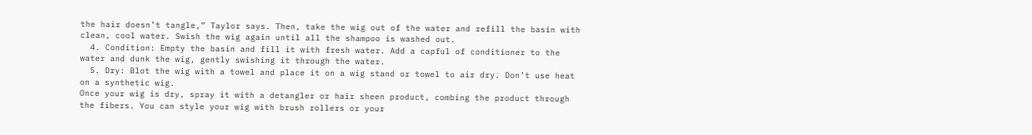the hair doesn’t tangle,” Taylor says. Then, take the wig out of the water and refill the basin with clean, cool water. Swish the wig again until all the shampoo is washed out.
  4. Condition: Empty the basin and fill it with fresh water. Add a capful of conditioner to the water and dunk the wig, gently swishing it through the water.
  5. Dry: Blot the wig with a towel and place it on a wig stand or towel to air dry. Don’t use heat on a synthetic wig.
Once your wig is dry, spray it with a detangler or hair sheen product, combing the product through the fibers. You can style your wig with brush rollers or your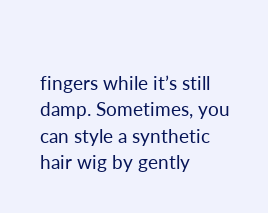fingers while it’s still damp. Sometimes, you can style a synthetic hair wig by gently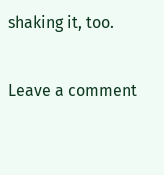shaking it, too.

Leave a comment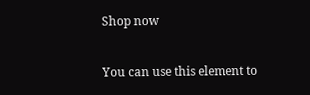Shop now

You can use this element to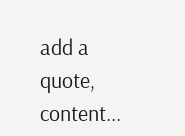add a quote, content...